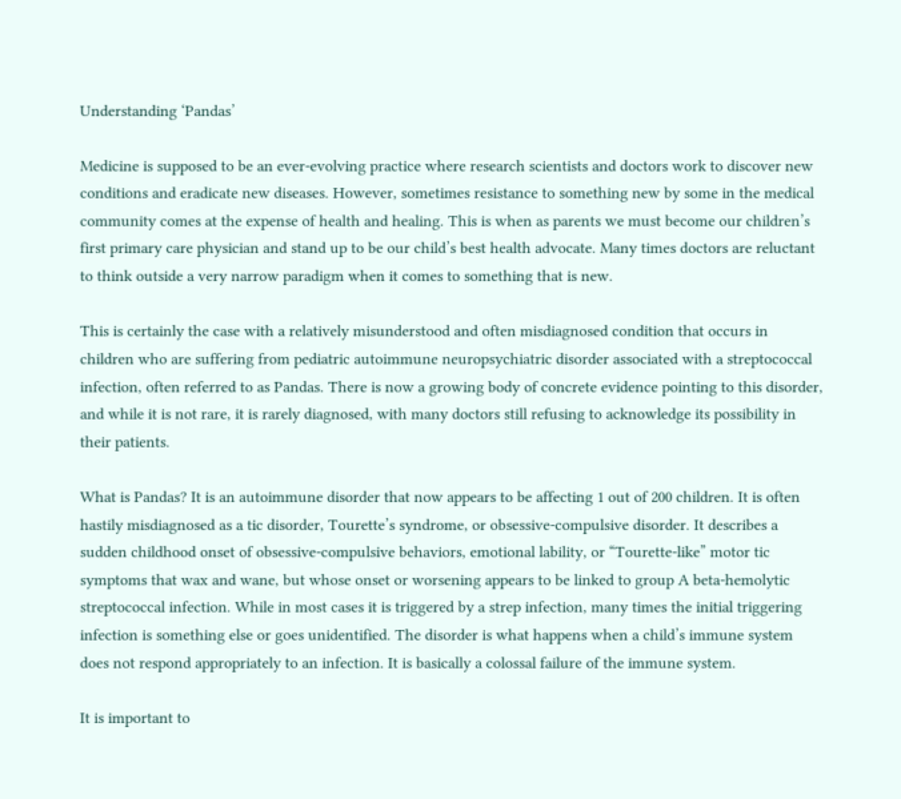Understanding ‘Pandas’

Medicine is supposed to be an ever-evolving practice where research scientists and doctors work to discover new conditions and eradicate new diseases. However, sometimes resistance to something new by some in the medical community comes at the expense of health and healing. This is when as parents we must become our children’s first primary care physician and stand up to be our child’s best health advocate. Many times doctors are reluctant to think outside a very narrow paradigm when it comes to something that is new.

This is certainly the case with a relatively misunderstood and often misdiagnosed condition that occurs in children who are suffering from pediatric autoimmune neuropsychiatric disorder associated with a streptococcal infection, often referred to as Pandas. There is now a growing body of concrete evidence pointing to this disorder, and while it is not rare, it is rarely diagnosed, with many doctors still refusing to acknowledge its possibility in their patients.

What is Pandas? It is an autoimmune disorder that now appears to be affecting 1 out of 200 children. It is often hastily misdiagnosed as a tic disorder, Tourette’s syndrome, or obsessive-compulsive disorder. It describes a sudden childhood onset of obsessive-compulsive behaviors, emotional lability, or “Tourette-like” motor tic symptoms that wax and wane, but whose onset or worsening appears to be linked to group A beta-hemolytic streptococcal infection. While in most cases it is triggered by a strep infection, many times the initial triggering infection is something else or goes unidentified. The disorder is what happens when a child’s immune system does not respond appropriately to an infection. It is basically a colossal failure of the immune system.

It is important to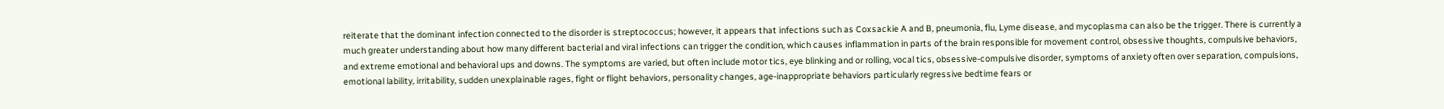reiterate that the dominant infection connected to the disorder is streptococcus; however, it appears that infections such as Coxsackie A and B, pneumonia, flu, Lyme disease, and mycoplasma can also be the trigger. There is currently a much greater understanding about how many different bacterial and viral infections can trigger the condition, which causes inflammation in parts of the brain responsible for movement control, obsessive thoughts, compulsive behaviors, and extreme emotional and behavioral ups and downs. The symptoms are varied, but often include motor tics, eye blinking and or rolling, vocal tics, obsessive-compulsive disorder, symptoms of anxiety often over separation, compulsions, emotional lability, irritability, sudden unexplainable rages, fight or flight behaviors, personality changes, age-inappropriate behaviors particularly regressive bedtime fears or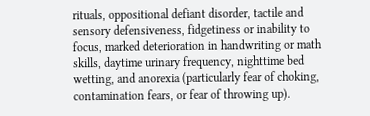rituals, oppositional defiant disorder, tactile and sensory defensiveness, fidgetiness or inability to focus, marked deterioration in handwriting or math skills, daytime urinary frequency, nighttime bed wetting, and anorexia (particularly fear of choking, contamination fears, or fear of throwing up).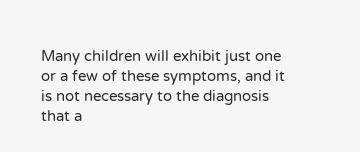Many children will exhibit just one or a few of these symptoms, and it is not necessary to the diagnosis that a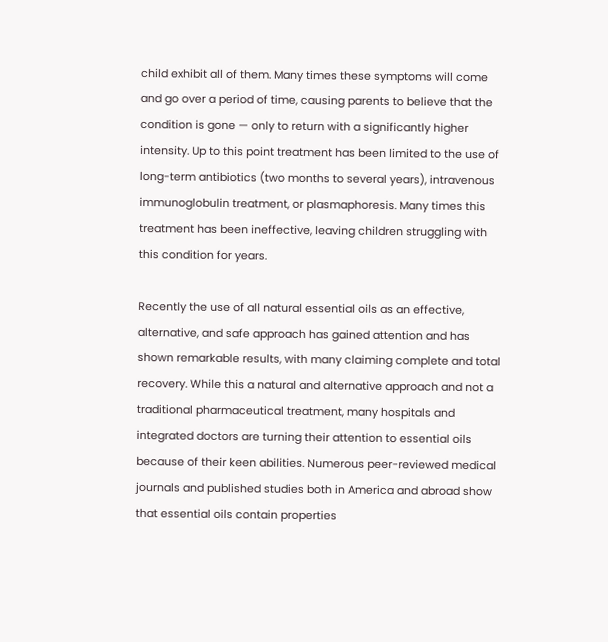child exhibit all of them. Many times these symptoms will come and go over a period of time, causing parents to believe that the condition is gone — only to return with a significantly higher intensity. Up to this point treatment has been limited to the use of long-term antibiotics (two months to several years), intravenous immunoglobulin treatment, or plasmaphoresis. Many times this treatment has been ineffective, leaving children struggling with this condition for years.

Recently the use of all natural essential oils as an effective, alternative, and safe approach has gained attention and has shown remarkable results, with many claiming complete and total recovery. While this a natural and alternative approach and not a traditional pharmaceutical treatment, many hospitals and integrated doctors are turning their attention to essential oils because of their keen abilities. Numerous peer-reviewed medical journals and published studies both in America and abroad show that essential oils contain properties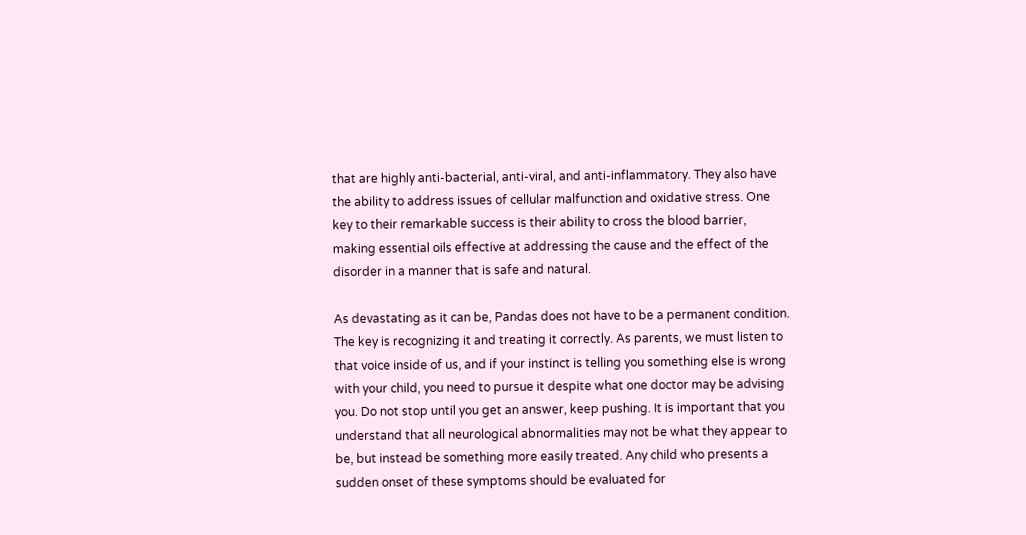that are highly anti-bacterial, anti-viral, and anti-inflammatory. They also have the ability to address issues of cellular malfunction and oxidative stress. One key to their remarkable success is their ability to cross the blood barrier, making essential oils effective at addressing the cause and the effect of the disorder in a manner that is safe and natural.

As devastating as it can be, Pandas does not have to be a permanent condition. The key is recognizing it and treating it correctly. As parents, we must listen to that voice inside of us, and if your instinct is telling you something else is wrong with your child, you need to pursue it despite what one doctor may be advising you. Do not stop until you get an answer, keep pushing. It is important that you understand that all neurological abnormalities may not be what they appear to be, but instead be something more easily treated. Any child who presents a sudden onset of these symptoms should be evaluated for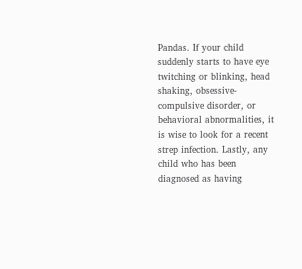Pandas. If your child suddenly starts to have eye twitching or blinking, head shaking, obsessive-compulsive disorder, or behavioral abnormalities, it is wise to look for a recent strep infection. Lastly, any child who has been diagnosed as having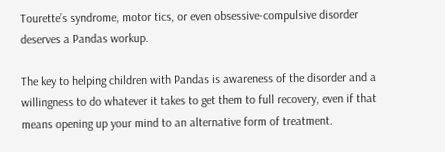Tourette’s syndrome, motor tics, or even obsessive-compulsive disorder deserves a Pandas workup.

The key to helping children with Pandas is awareness of the disorder and a willingness to do whatever it takes to get them to full recovery, even if that means opening up your mind to an alternative form of treatment.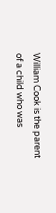William Cook is the parent of a child who was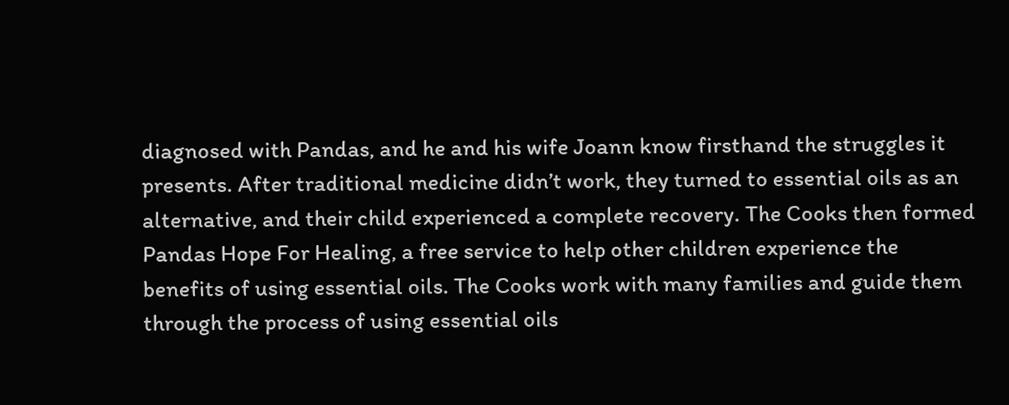diagnosed with Pandas, and he and his wife Joann know firsthand the struggles it presents. After traditional medicine didn’t work, they turned to essential oils as an alternative, and their child experienced a complete recovery. The Cooks then formed Pandas Hope For Healing, a free service to help other children experience the benefits of using essential oils. The Cooks work with many families and guide them through the process of using essential oils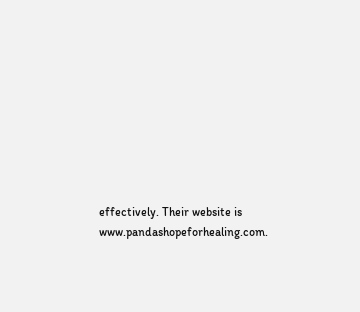effectively. Their website is www.pandashopeforhealing.com.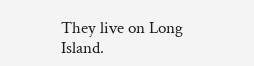They live on Long Island.